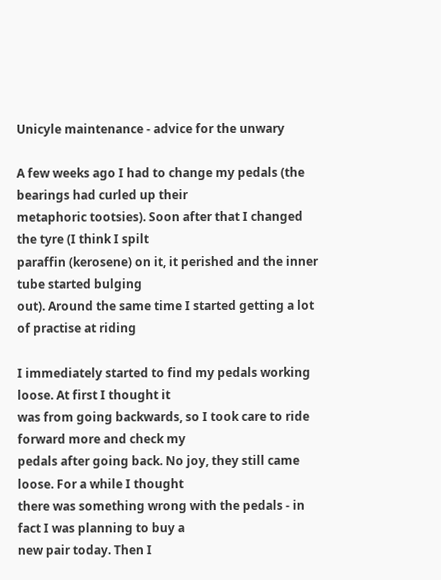Unicyle maintenance - advice for the unwary

A few weeks ago I had to change my pedals (the bearings had curled up their
metaphoric tootsies). Soon after that I changed the tyre (I think I spilt
paraffin (kerosene) on it, it perished and the inner tube started bulging
out). Around the same time I started getting a lot of practise at riding

I immediately started to find my pedals working loose. At first I thought it
was from going backwards, so I took care to ride forward more and check my
pedals after going back. No joy, they still came loose. For a while I thought
there was something wrong with the pedals - in fact I was planning to buy a
new pair today. Then I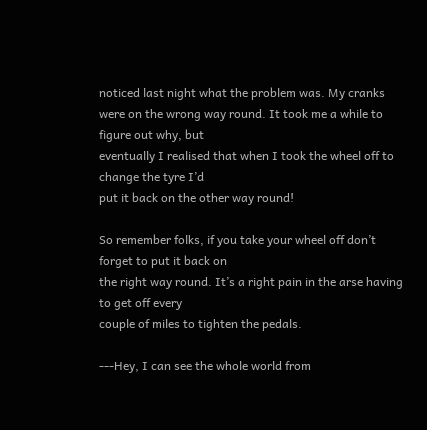noticed last night what the problem was. My cranks
were on the wrong way round. It took me a while to figure out why, but
eventually I realised that when I took the wheel off to change the tyre I’d
put it back on the other way round!

So remember folks, if you take your wheel off don’t forget to put it back on
the right way round. It’s a right pain in the arse having to get off every
couple of miles to tighten the pedals.

---Hey, I can see the whole world from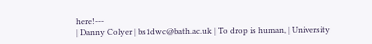here!---
| Danny Colyer | bs1dwc@bath.ac.uk | To drop is human, | University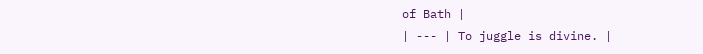of Bath |
| --- | To juggle is divine. |